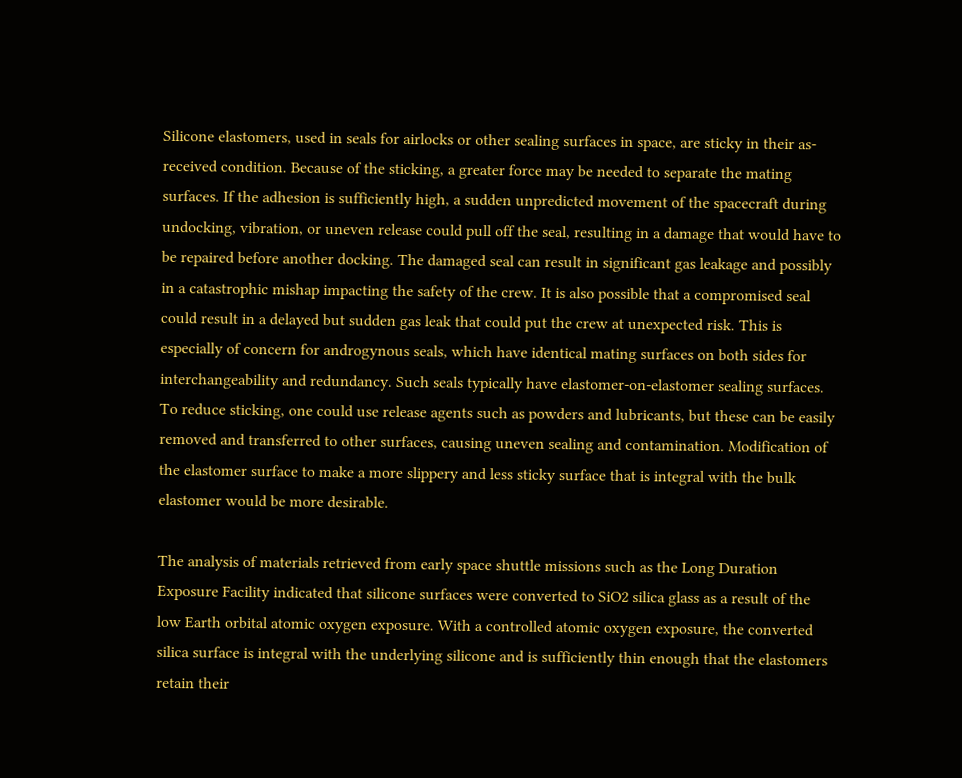Silicone elastomers, used in seals for airlocks or other sealing surfaces in space, are sticky in their as-received condition. Because of the sticking, a greater force may be needed to separate the mating surfaces. If the adhesion is sufficiently high, a sudden unpredicted movement of the spacecraft during undocking, vibration, or uneven release could pull off the seal, resulting in a damage that would have to be repaired before another docking. The damaged seal can result in significant gas leakage and possibly in a catastrophic mishap impacting the safety of the crew. It is also possible that a compromised seal could result in a delayed but sudden gas leak that could put the crew at unexpected risk. This is especially of concern for androgynous seals, which have identical mating surfaces on both sides for interchangeability and redundancy. Such seals typically have elastomer-on-elastomer sealing surfaces. To reduce sticking, one could use release agents such as powders and lubricants, but these can be easily removed and transferred to other surfaces, causing uneven sealing and contamination. Modification of the elastomer surface to make a more slippery and less sticky surface that is integral with the bulk elastomer would be more desirable.

The analysis of materials retrieved from early space shuttle missions such as the Long Duration Exposure Facility indicated that silicone surfaces were converted to SiO2 silica glass as a result of the low Earth orbital atomic oxygen exposure. With a controlled atomic oxygen exposure, the converted silica surface is integral with the underlying silicone and is sufficiently thin enough that the elastomers retain their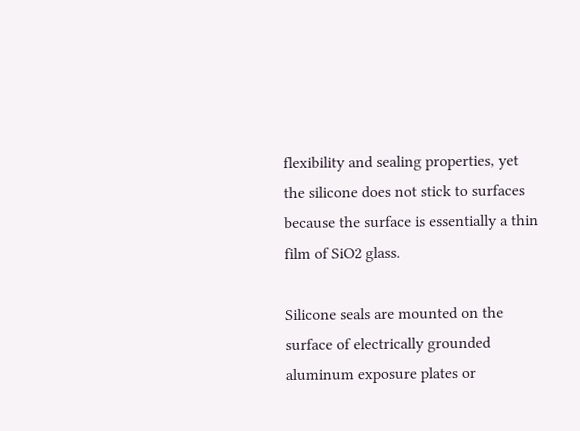flexibility and sealing properties, yet the silicone does not stick to surfaces because the surface is essentially a thin film of SiO2 glass.

Silicone seals are mounted on the surface of electrically grounded aluminum exposure plates or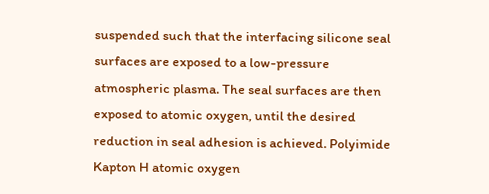suspended such that the interfacing silicone seal surfaces are exposed to a low-pressure atmospheric plasma. The seal surfaces are then exposed to atomic oxygen, until the desired reduction in seal adhesion is achieved. Polyimide Kapton H atomic oxygen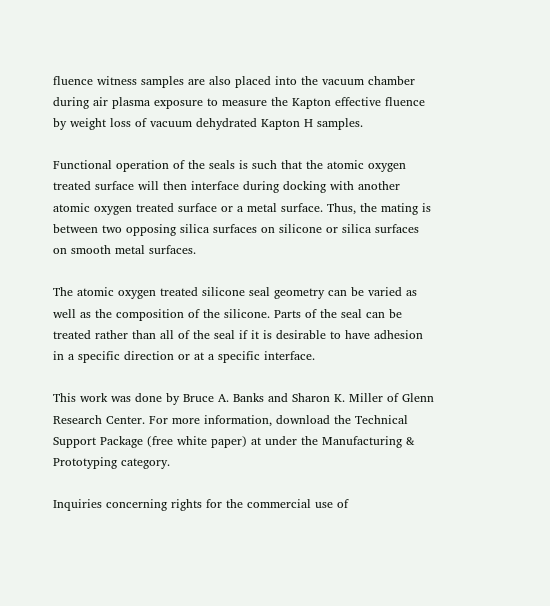fluence witness samples are also placed into the vacuum chamber during air plasma exposure to measure the Kapton effective fluence by weight loss of vacuum dehydrated Kapton H samples.

Functional operation of the seals is such that the atomic oxygen treated surface will then interface during docking with another atomic oxygen treated surface or a metal surface. Thus, the mating is between two opposing silica surfaces on silicone or silica surfaces on smooth metal surfaces.

The atomic oxygen treated silicone seal geometry can be varied as well as the composition of the silicone. Parts of the seal can be treated rather than all of the seal if it is desirable to have adhesion in a specific direction or at a specific interface.

This work was done by Bruce A. Banks and Sharon K. Miller of Glenn Research Center. For more information, download the Technical Support Package (free white paper) at under the Manufacturing & Prototyping category.

Inquiries concerning rights for the commercial use of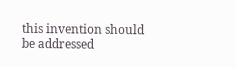this invention should be addressed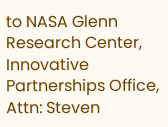to NASA Glenn Research Center, Innovative Partnerships Office, Attn: Steven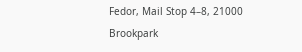Fedor, Mail Stop 4–8, 21000 Brookpark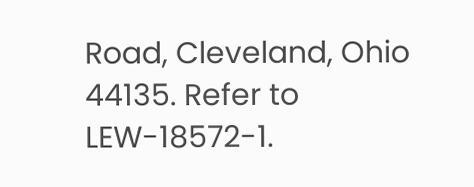Road, Cleveland, Ohio 44135. Refer to LEW-18572-1.